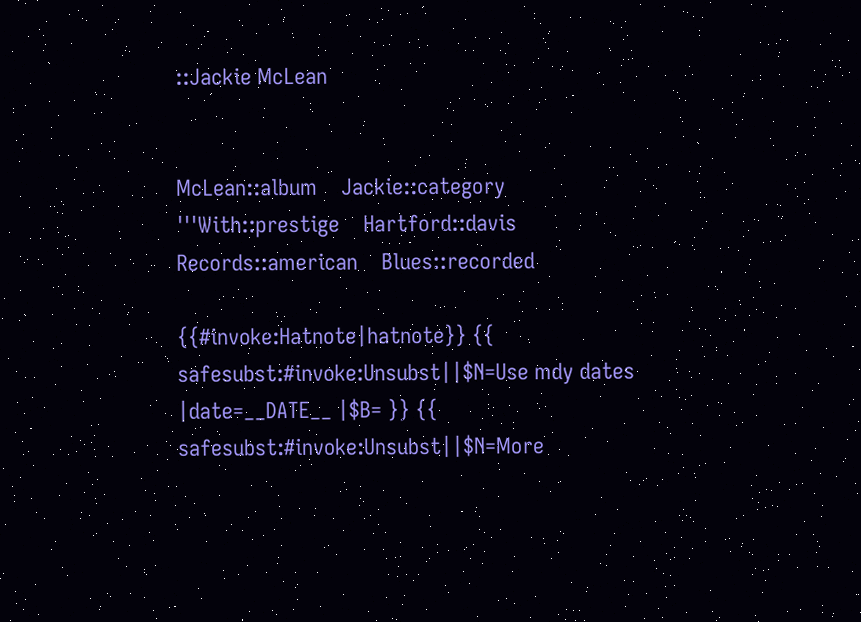::Jackie McLean


McLean::album    Jackie::category    '''With::prestige    Hartford::davis    Records::american    Blues::recorded

{{#invoke:Hatnote|hatnote}} {{ safesubst:#invoke:Unsubst||$N=Use mdy dates |date=__DATE__ |$B= }} {{ safesubst:#invoke:Unsubst||$N=More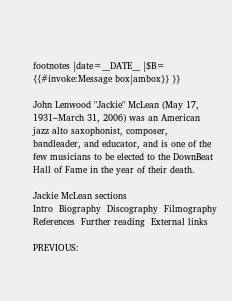footnotes |date=__DATE__ |$B= {{#invoke:Message box|ambox}} }}

John Lenwood "Jackie" McLean (May 17, 1931–March 31, 2006) was an American jazz alto saxophonist, composer, bandleader, and educator, and is one of the few musicians to be elected to the DownBeat Hall of Fame in the year of their death.

Jackie McLean sections
Intro  Biography  Discography  Filmography  References  Further reading  External links

PREVIOUS: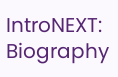IntroNEXT: Biography